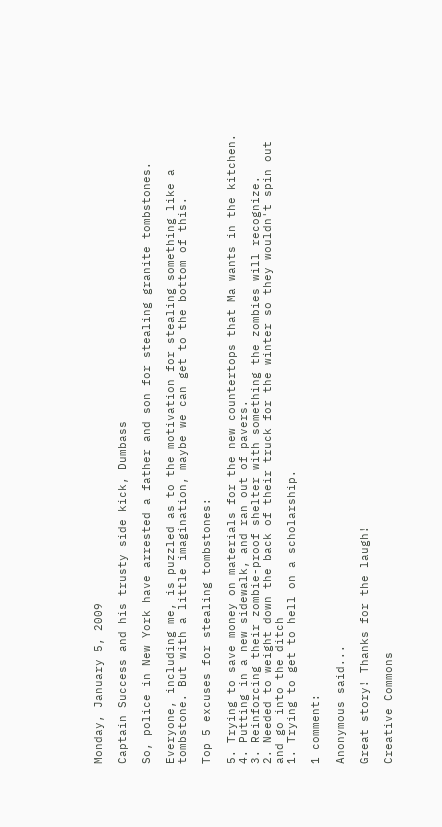Monday, January 5, 2009

Captain Success and his trusty side kick, Dumbass

So, police in New York have arrested a father and son for stealing granite tombstones.

Everyone, including me, is puzzled as to the motivation for stealing something like a tombstone. But with a little imagination, maybe we can get to the bottom of this.

Top 5 excuses for stealing tombstones:

5. Trying to save money on materials for the new countertops that Ma wants in the kitchen.
4. Putting in a new sidewalk, and ran out of pavers.
3. Reinforcing their zombie-proof shelter with something the zombies will recognize.
2. Needed to weight down the back of their truck for the winter so they wouldn't spin out and go into the ditch
1. Trying to get to hell on a scholarship.

1 comment:

Anonymous said...

Great story! Thanks for the laugh!

Creative Commons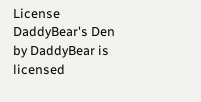License
DaddyBear's Den by DaddyBear is licensed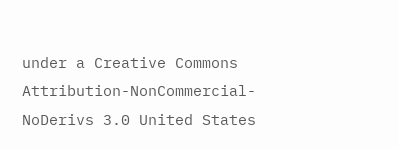under a Creative Commons Attribution-NonCommercial-NoDerivs 3.0 United States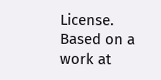License.
Based on a work at